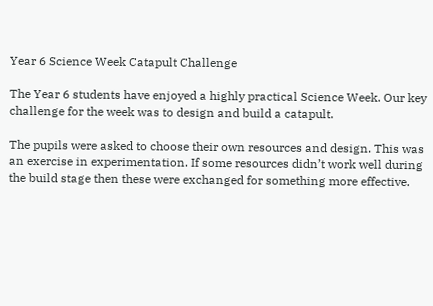Year 6 Science Week Catapult Challenge

The Year 6 students have enjoyed a highly practical Science Week. Our key challenge for the week was to design and build a catapult.

The pupils were asked to choose their own resources and design. This was an exercise in experimentation. If some resources didn’t work well during the build stage then these were exchanged for something more effective.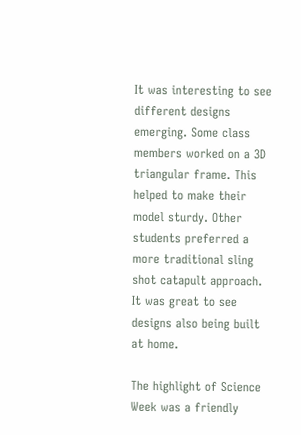It was interesting to see different designs emerging. Some class members worked on a 3D triangular frame. This helped to make their model sturdy. Other students preferred a more traditional sling shot catapult approach. It was great to see designs also being built at home.

The highlight of Science Week was a friendly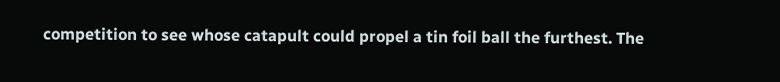competition to see whose catapult could propel a tin foil ball the furthest. The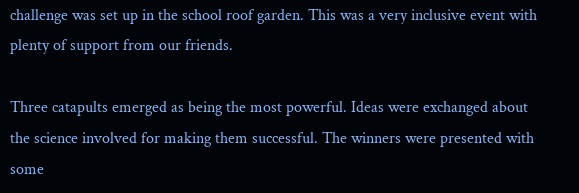challenge was set up in the school roof garden. This was a very inclusive event with plenty of support from our friends.

Three catapults emerged as being the most powerful. Ideas were exchanged about the science involved for making them successful. The winners were presented with some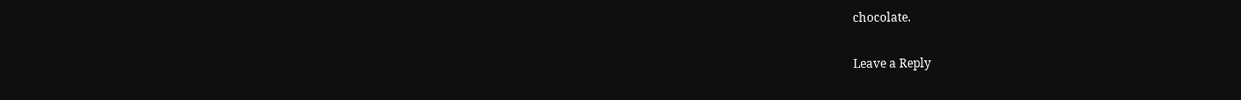chocolate.

Leave a Reply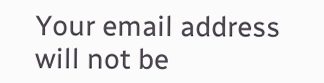Your email address will not be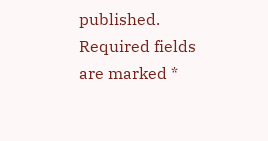published. Required fields are marked *